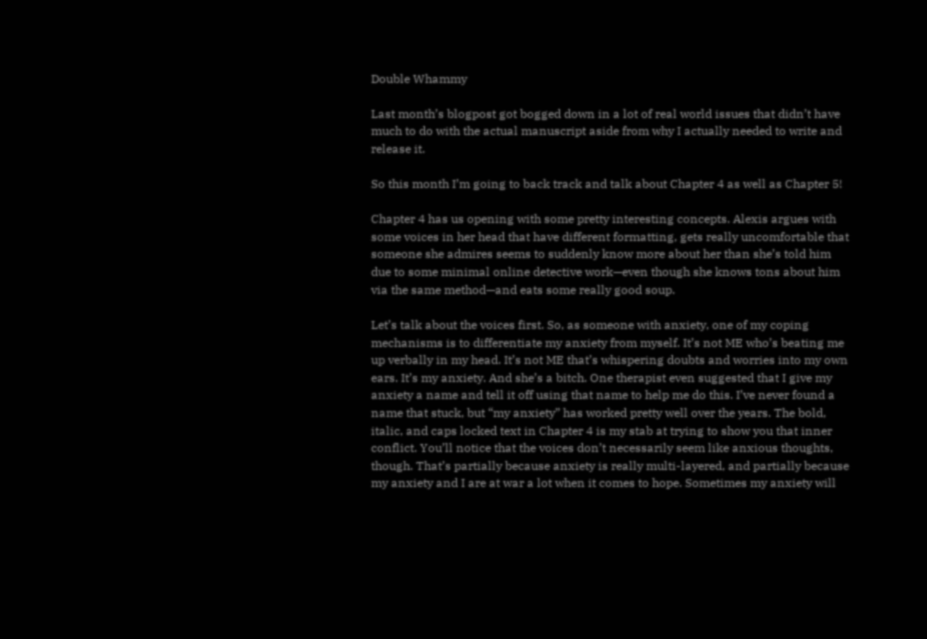Double Whammy

Last month’s blogpost got bogged down in a lot of real world issues that didn’t have much to do with the actual manuscript aside from why I actually needed to write and release it.

So this month I’m going to back track and talk about Chapter 4 as well as Chapter 5!

Chapter 4 has us opening with some pretty interesting concepts. Alexis argues with some voices in her head that have different formatting, gets really uncomfortable that someone she admires seems to suddenly know more about her than she’s told him due to some minimal online detective work—even though she knows tons about him via the same method—and eats some really good soup.

Let’s talk about the voices first. So, as someone with anxiety, one of my coping mechanisms is to differentiate my anxiety from myself. It’s not ME who’s beating me up verbally in my head. It’s not ME that’s whispering doubts and worries into my own ears. It’s my anxiety. And she’s a bitch. One therapist even suggested that I give my anxiety a name and tell it off using that name to help me do this. I’ve never found a name that stuck, but “my anxiety” has worked pretty well over the years. The bold, italic, and caps locked text in Chapter 4 is my stab at trying to show you that inner conflict. You’ll notice that the voices don’t necessarily seem like anxious thoughts, though. That’s partially because anxiety is really multi-layered, and partially because my anxiety and I are at war a lot when it comes to hope. Sometimes my anxiety will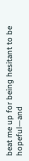beat me up for being hesitant to be hopeful—and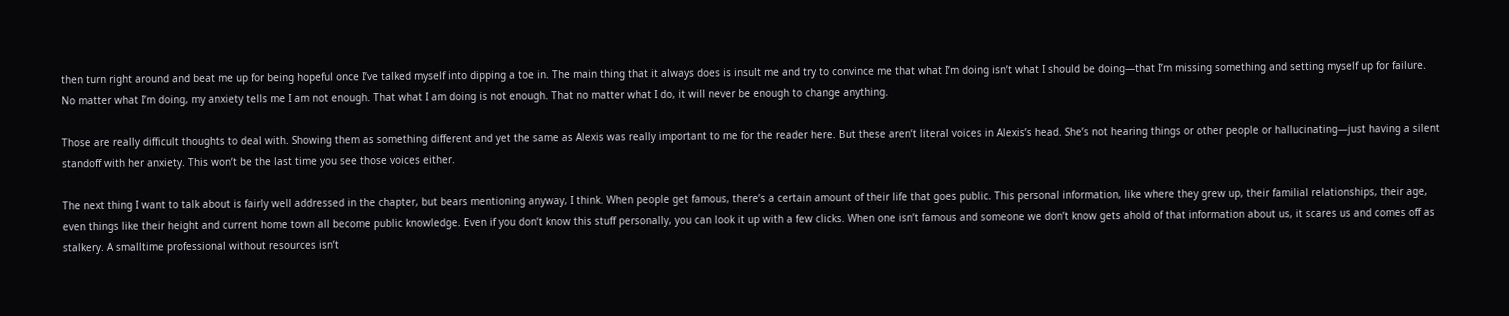then turn right around and beat me up for being hopeful once I’ve talked myself into dipping a toe in. The main thing that it always does is insult me and try to convince me that what I’m doing isn’t what I should be doing—that I’m missing something and setting myself up for failure. No matter what I’m doing, my anxiety tells me I am not enough. That what I am doing is not enough. That no matter what I do, it will never be enough to change anything.

Those are really difficult thoughts to deal with. Showing them as something different and yet the same as Alexis was really important to me for the reader here. But these aren’t literal voices in Alexis’s head. She’s not hearing things or other people or hallucinating—just having a silent standoff with her anxiety. This won’t be the last time you see those voices either.

The next thing I want to talk about is fairly well addressed in the chapter, but bears mentioning anyway, I think. When people get famous, there’s a certain amount of their life that goes public. This personal information, like where they grew up, their familial relationships, their age, even things like their height and current home town all become public knowledge. Even if you don’t know this stuff personally, you can look it up with a few clicks. When one isn’t famous and someone we don’t know gets ahold of that information about us, it scares us and comes off as stalkery. A smalltime professional without resources isn’t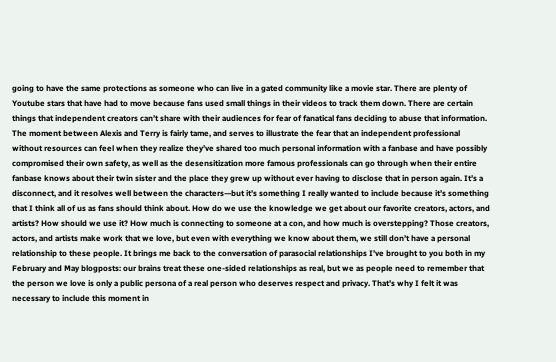going to have the same protections as someone who can live in a gated community like a movie star. There are plenty of Youtube stars that have had to move because fans used small things in their videos to track them down. There are certain things that independent creators can’t share with their audiences for fear of fanatical fans deciding to abuse that information. The moment between Alexis and Terry is fairly tame, and serves to illustrate the fear that an independent professional without resources can feel when they realize they’ve shared too much personal information with a fanbase and have possibly compromised their own safety, as well as the desensitization more famous professionals can go through when their entire fanbase knows about their twin sister and the place they grew up without ever having to disclose that in person again. It’s a disconnect, and it resolves well between the characters—but it’s something I really wanted to include because it’s something that I think all of us as fans should think about. How do we use the knowledge we get about our favorite creators, actors, and artists? How should we use it? How much is connecting to someone at a con, and how much is overstepping? Those creators, actors, and artists make work that we love, but even with everything we know about them, we still don’t have a personal relationship to these people. It brings me back to the conversation of parasocial relationships I’ve brought to you both in my February and May blogposts: our brains treat these one-sided relationships as real, but we as people need to remember that the person we love is only a public persona of a real person who deserves respect and privacy. That’s why I felt it was necessary to include this moment in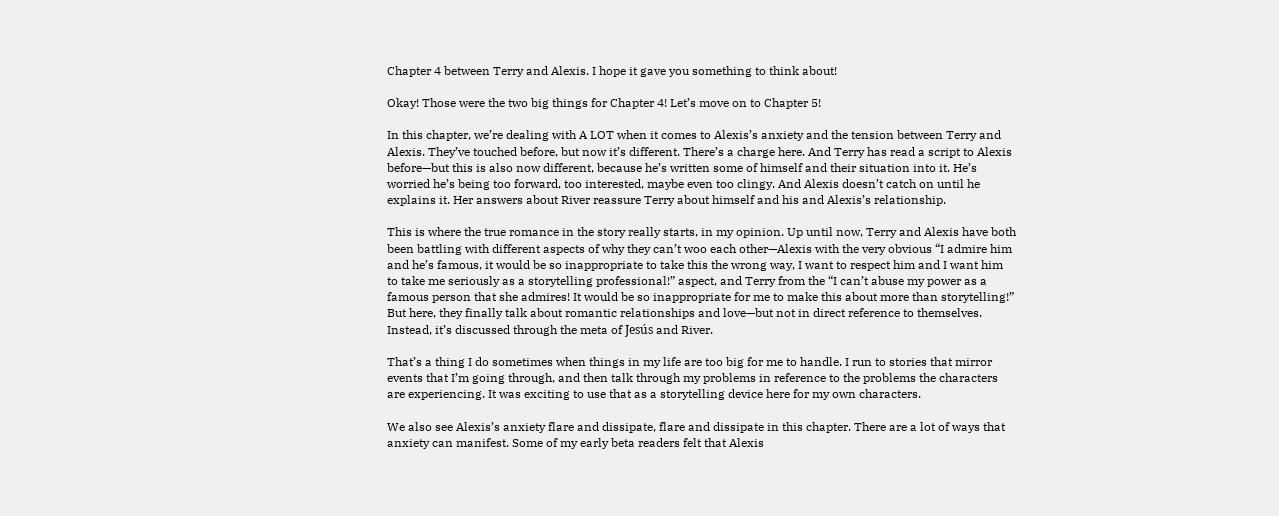Chapter 4 between Terry and Alexis. I hope it gave you something to think about!

Okay! Those were the two big things for Chapter 4! Let’s move on to Chapter 5!

In this chapter, we’re dealing with A LOT when it comes to Alexis’s anxiety and the tension between Terry and Alexis. They’ve touched before, but now it’s different. There’s a charge here. And Terry has read a script to Alexis before—but this is also now different, because he’s written some of himself and their situation into it. He’s worried he’s being too forward, too interested, maybe even too clingy. And Alexis doesn’t catch on until he explains it. Her answers about River reassure Terry about himself and his and Alexis’s relationship.

This is where the true romance in the story really starts, in my opinion. Up until now, Terry and Alexis have both been battling with different aspects of why they can’t woo each other—Alexis with the very obvious “I admire him and he’s famous, it would be so inappropriate to take this the wrong way, I want to respect him and I want him to take me seriously as a storytelling professional!” aspect, and Terry from the “I can’t abuse my power as a famous person that she admires! It would be so inappropriate for me to make this about more than storytelling!” But here, they finally talk about romantic relationships and love—but not in direct reference to themselves. Instead, it’s discussed through the meta of Jesús and River.

That’s a thing I do sometimes when things in my life are too big for me to handle. I run to stories that mirror events that I’m going through, and then talk through my problems in reference to the problems the characters are experiencing. It was exciting to use that as a storytelling device here for my own characters.

We also see Alexis’s anxiety flare and dissipate, flare and dissipate in this chapter. There are a lot of ways that anxiety can manifest. Some of my early beta readers felt that Alexis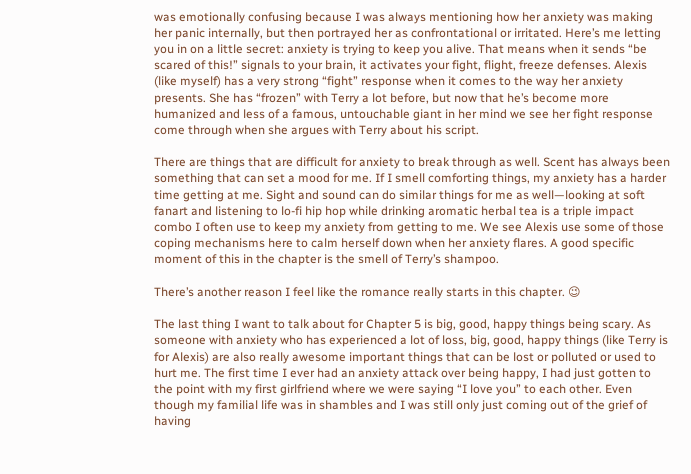was emotionally confusing because I was always mentioning how her anxiety was making her panic internally, but then portrayed her as confrontational or irritated. Here’s me letting you in on a little secret: anxiety is trying to keep you alive. That means when it sends “be scared of this!” signals to your brain, it activates your fight, flight, freeze defenses. Alexis (like myself) has a very strong “fight” response when it comes to the way her anxiety presents. She has “frozen” with Terry a lot before, but now that he’s become more humanized and less of a famous, untouchable giant in her mind we see her fight response come through when she argues with Terry about his script.

There are things that are difficult for anxiety to break through as well. Scent has always been something that can set a mood for me. If I smell comforting things, my anxiety has a harder time getting at me. Sight and sound can do similar things for me as well—looking at soft fanart and listening to lo-fi hip hop while drinking aromatic herbal tea is a triple impact combo I often use to keep my anxiety from getting to me. We see Alexis use some of those coping mechanisms here to calm herself down when her anxiety flares. A good specific moment of this in the chapter is the smell of Terry’s shampoo.

There’s another reason I feel like the romance really starts in this chapter. 😉

The last thing I want to talk about for Chapter 5 is big, good, happy things being scary. As someone with anxiety who has experienced a lot of loss, big, good, happy things (like Terry is for Alexis) are also really awesome important things that can be lost or polluted or used to hurt me. The first time I ever had an anxiety attack over being happy, I had just gotten to the point with my first girlfriend where we were saying “I love you” to each other. Even though my familial life was in shambles and I was still only just coming out of the grief of having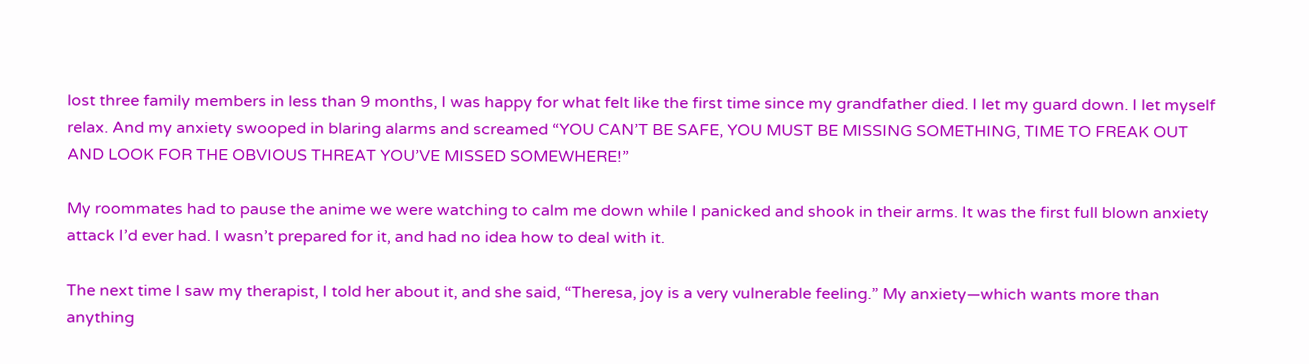lost three family members in less than 9 months, I was happy for what felt like the first time since my grandfather died. I let my guard down. I let myself relax. And my anxiety swooped in blaring alarms and screamed “YOU CAN’T BE SAFE, YOU MUST BE MISSING SOMETHING, TIME TO FREAK OUT AND LOOK FOR THE OBVIOUS THREAT YOU’VE MISSED SOMEWHERE!”

My roommates had to pause the anime we were watching to calm me down while I panicked and shook in their arms. It was the first full blown anxiety attack I’d ever had. I wasn’t prepared for it, and had no idea how to deal with it.

The next time I saw my therapist, I told her about it, and she said, “Theresa, joy is a very vulnerable feeling.” My anxiety—which wants more than anything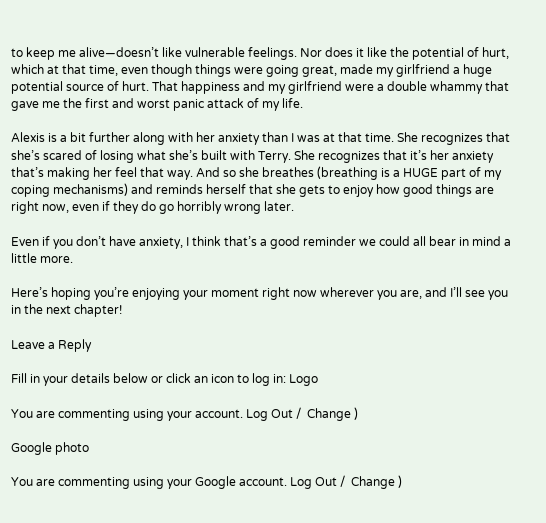to keep me alive—doesn’t like vulnerable feelings. Nor does it like the potential of hurt, which at that time, even though things were going great, made my girlfriend a huge potential source of hurt. That happiness and my girlfriend were a double whammy that gave me the first and worst panic attack of my life.

Alexis is a bit further along with her anxiety than I was at that time. She recognizes that she’s scared of losing what she’s built with Terry. She recognizes that it’s her anxiety that’s making her feel that way. And so she breathes (breathing is a HUGE part of my coping mechanisms) and reminds herself that she gets to enjoy how good things are right now, even if they do go horribly wrong later.

Even if you don’t have anxiety, I think that’s a good reminder we could all bear in mind a little more.

Here’s hoping you’re enjoying your moment right now wherever you are, and I’ll see you in the next chapter!

Leave a Reply

Fill in your details below or click an icon to log in: Logo

You are commenting using your account. Log Out /  Change )

Google photo

You are commenting using your Google account. Log Out /  Change )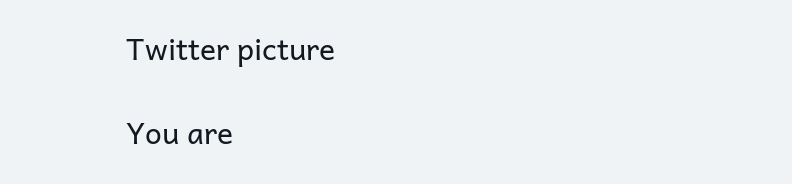Twitter picture

You are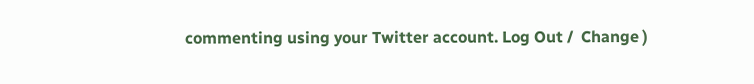commenting using your Twitter account. Log Out /  Change )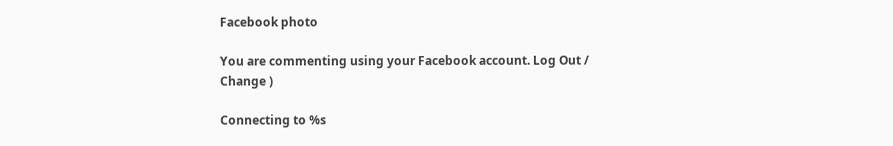Facebook photo

You are commenting using your Facebook account. Log Out /  Change )

Connecting to %s